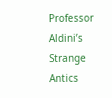Professor Aldini’s Strange Antics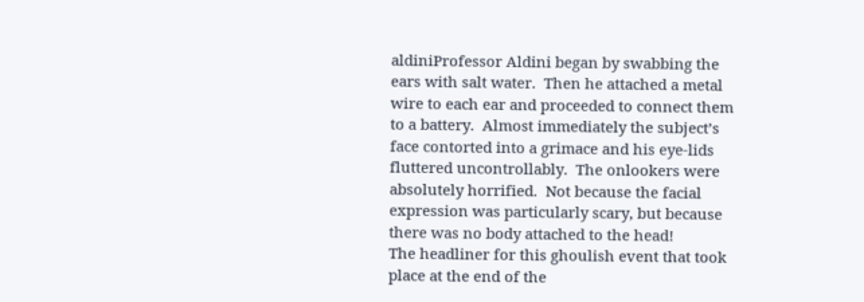aldiniProfessor Aldini began by swabbing the ears with salt water.  Then he attached a metal wire to each ear and proceeded to connect them to a battery.  Almost immediately the subject’s face contorted into a grimace and his eye-lids fluttered uncontrollably.  The onlookers were absolutely horrified.  Not because the facial expression was particularly scary, but because there was no body attached to the head!
The headliner for this ghoulish event that took place at the end of the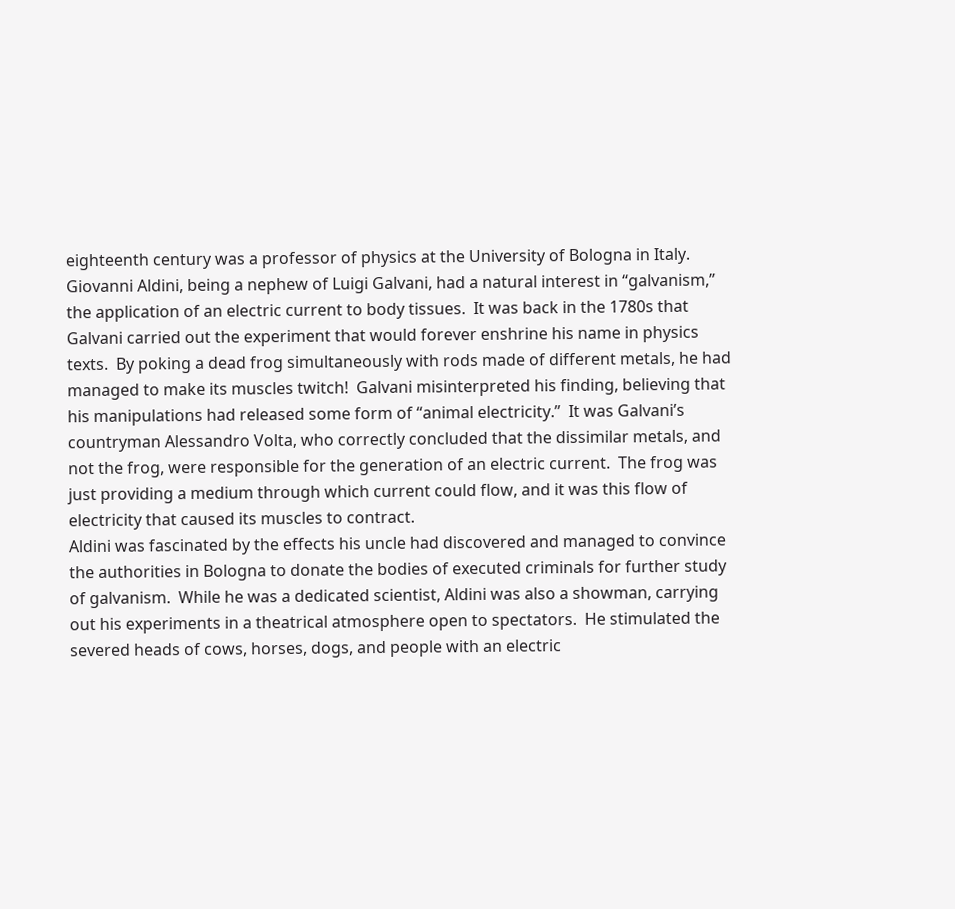eighteenth century was a professor of physics at the University of Bologna in Italy.  Giovanni Aldini, being a nephew of Luigi Galvani, had a natural interest in “galvanism,” the application of an electric current to body tissues.  It was back in the 1780s that Galvani carried out the experiment that would forever enshrine his name in physics texts.  By poking a dead frog simultaneously with rods made of different metals, he had managed to make its muscles twitch!  Galvani misinterpreted his finding, believing that his manipulations had released some form of “animal electricity.”  It was Galvani’s countryman Alessandro Volta, who correctly concluded that the dissimilar metals, and not the frog, were responsible for the generation of an electric current.  The frog was just providing a medium through which current could flow, and it was this flow of electricity that caused its muscles to contract.
Aldini was fascinated by the effects his uncle had discovered and managed to convince the authorities in Bologna to donate the bodies of executed criminals for further study of galvanism.  While he was a dedicated scientist, Aldini was also a showman, carrying out his experiments in a theatrical atmosphere open to spectators.  He stimulated the severed heads of cows, horses, dogs, and people with an electric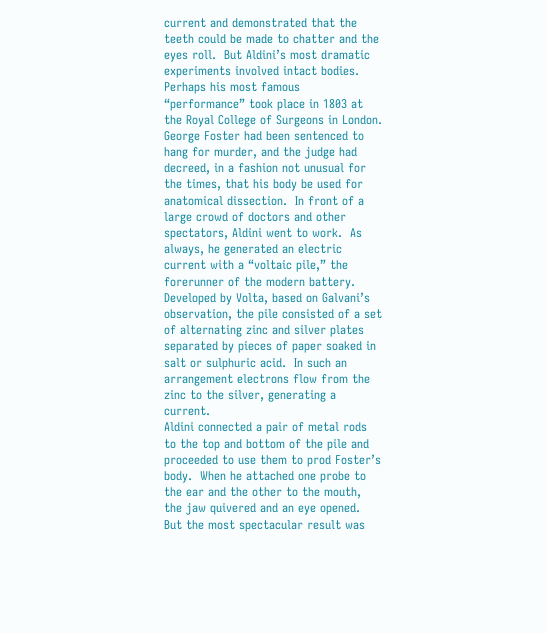current and demonstrated that the teeth could be made to chatter and the eyes roll.  But Aldini’s most dramatic experiments involved intact bodies.
Perhaps his most famous “performance” took place in 1803 at the Royal College of Surgeons in London.  George Foster had been sentenced to hang for murder, and the judge had decreed, in a fashion not unusual for the times, that his body be used for anatomical dissection.  In front of a large crowd of doctors and other spectators, Aldini went to work.  As always, he generated an electric current with a “voltaic pile,” the forerunner of the modern battery.  Developed by Volta, based on Galvani’s observation, the pile consisted of a set of alternating zinc and silver plates separated by pieces of paper soaked in salt or sulphuric acid.  In such an arrangement electrons flow from the zinc to the silver, generating a current.
Aldini connected a pair of metal rods to the top and bottom of the pile and proceeded to use them to prod Foster’s body.  When he attached one probe to the ear and the other to the mouth, the jaw quivered and an eye opened.  But the most spectacular result was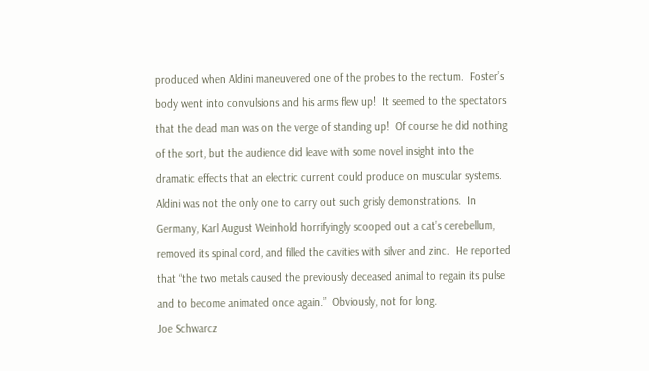produced when Aldini maneuvered one of the probes to the rectum.  Foster’s body went into convulsions and his arms flew up!  It seemed to the spectators that the dead man was on the verge of standing up!  Of course he did nothing of the sort, but the audience did leave with some novel insight into the dramatic effects that an electric current could produce on muscular systems.
Aldini was not the only one to carry out such grisly demonstrations.  In Germany, Karl August Weinhold horrifyingly scooped out a cat’s cerebellum, removed its spinal cord, and filled the cavities with silver and zinc.  He reported that “the two metals caused the previously deceased animal to regain its pulse and to become animated once again.”  Obviously, not for long.
Joe Schwarcz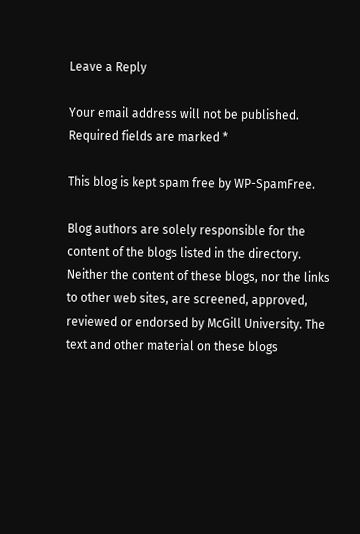Leave a Reply

Your email address will not be published. Required fields are marked *

This blog is kept spam free by WP-SpamFree.

Blog authors are solely responsible for the content of the blogs listed in the directory. Neither the content of these blogs, nor the links to other web sites, are screened, approved, reviewed or endorsed by McGill University. The text and other material on these blogs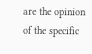are the opinion of the specific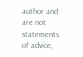author and are not statements of advice,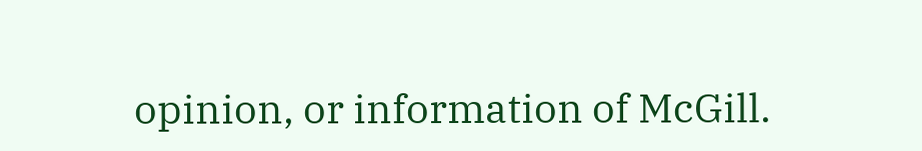opinion, or information of McGill.